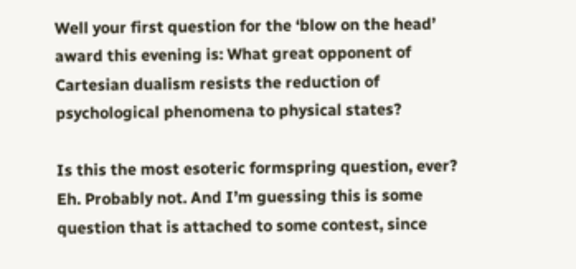Well your first question for the ‘blow on the head’ award this evening is: What great opponent of Cartesian dualism resists the reduction of psychological phenomena to physical states?

Is this the most esoteric formspring question, ever? Eh. Probably not. And I’m guessing this is some question that is attached to some contest, since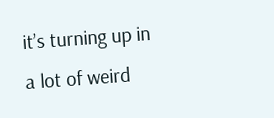it’s turning up in a lot of weird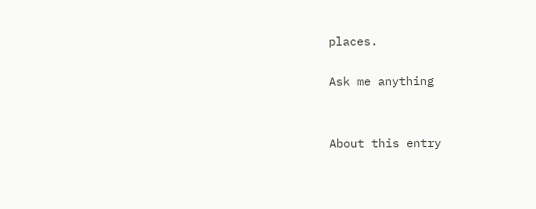places.

Ask me anything


About this entry